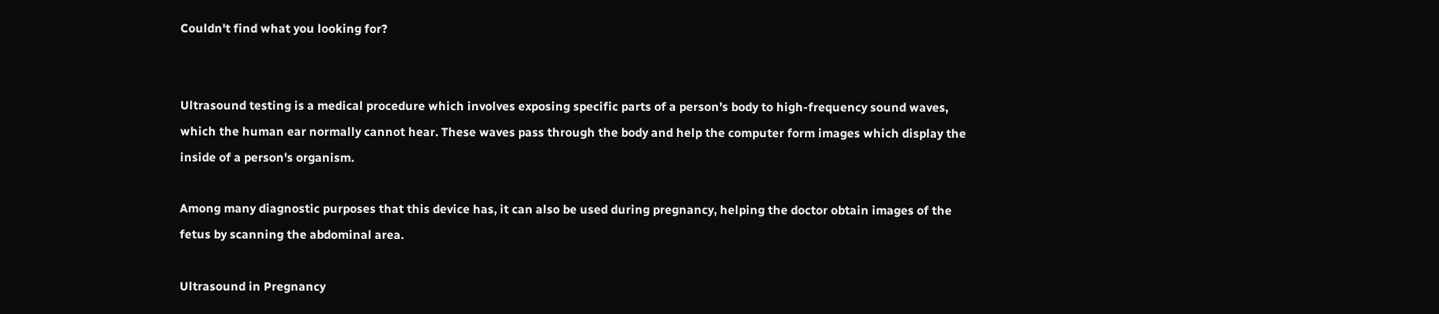Couldn't find what you looking for?


Ultrasound testing is a medical procedure which involves exposing specific parts of a person's body to high-frequency sound waves, which the human ear normally cannot hear. These waves pass through the body and help the computer form images which display the inside of a person's organism.

Among many diagnostic purposes that this device has, it can also be used during pregnancy, helping the doctor obtain images of the fetus by scanning the abdominal area.

Ultrasound in Pregnancy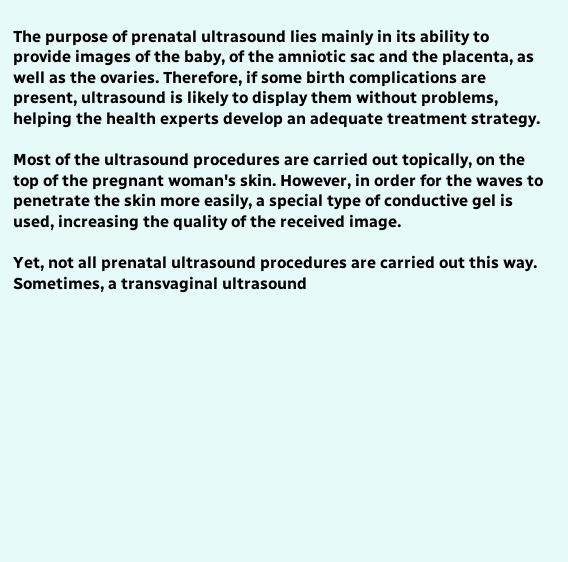The purpose of prenatal ultrasound lies mainly in its ability to provide images of the baby, of the amniotic sac and the placenta, as well as the ovaries. Therefore, if some birth complications are present, ultrasound is likely to display them without problems, helping the health experts develop an adequate treatment strategy.

Most of the ultrasound procedures are carried out topically, on the top of the pregnant woman's skin. However, in order for the waves to penetrate the skin more easily, a special type of conductive gel is used, increasing the quality of the received image.

Yet, not all prenatal ultrasound procedures are carried out this way. Sometimes, a transvaginal ultrasound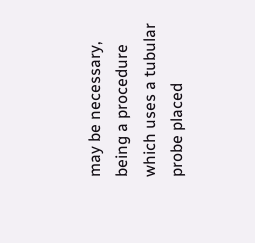may be necessary, being a procedure which uses a tubular probe placed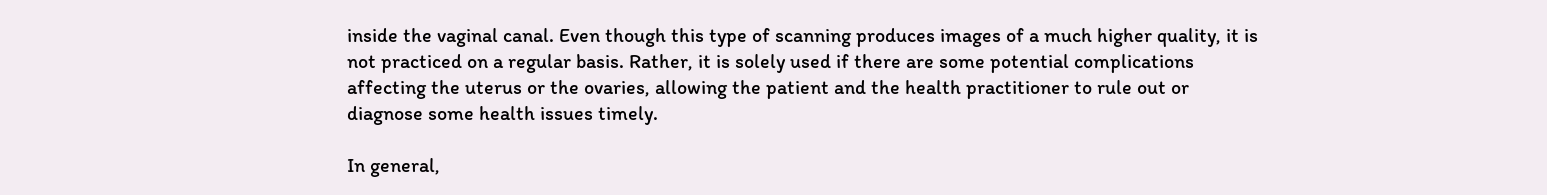inside the vaginal canal. Even though this type of scanning produces images of a much higher quality, it is not practiced on a regular basis. Rather, it is solely used if there are some potential complications affecting the uterus or the ovaries, allowing the patient and the health practitioner to rule out or diagnose some health issues timely.

In general,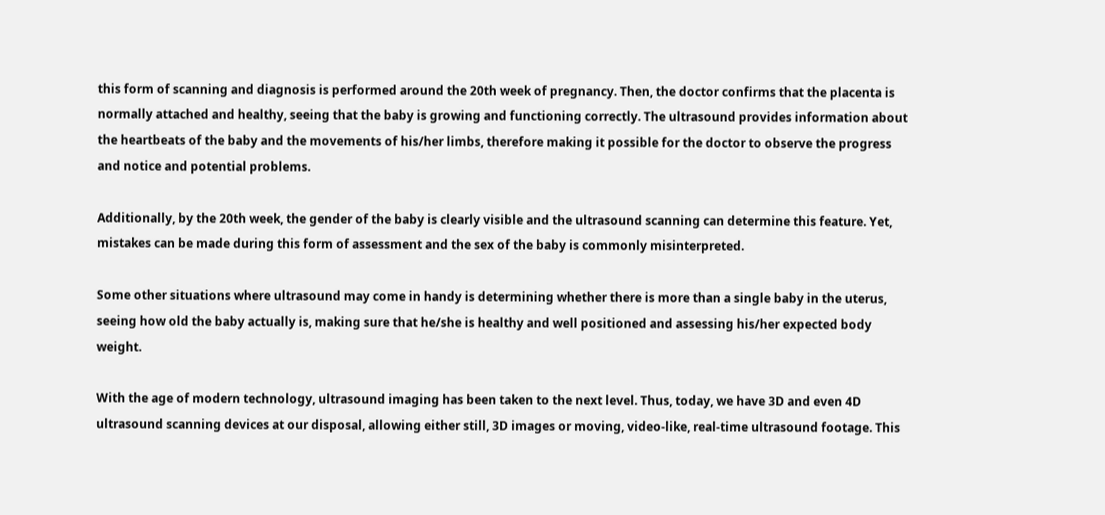this form of scanning and diagnosis is performed around the 20th week of pregnancy. Then, the doctor confirms that the placenta is normally attached and healthy, seeing that the baby is growing and functioning correctly. The ultrasound provides information about the heartbeats of the baby and the movements of his/her limbs, therefore making it possible for the doctor to observe the progress and notice and potential problems.

Additionally, by the 20th week, the gender of the baby is clearly visible and the ultrasound scanning can determine this feature. Yet, mistakes can be made during this form of assessment and the sex of the baby is commonly misinterpreted.

Some other situations where ultrasound may come in handy is determining whether there is more than a single baby in the uterus, seeing how old the baby actually is, making sure that he/she is healthy and well positioned and assessing his/her expected body weight.

With the age of modern technology, ultrasound imaging has been taken to the next level. Thus, today, we have 3D and even 4D ultrasound scanning devices at our disposal, allowing either still, 3D images or moving, video-like, real-time ultrasound footage. This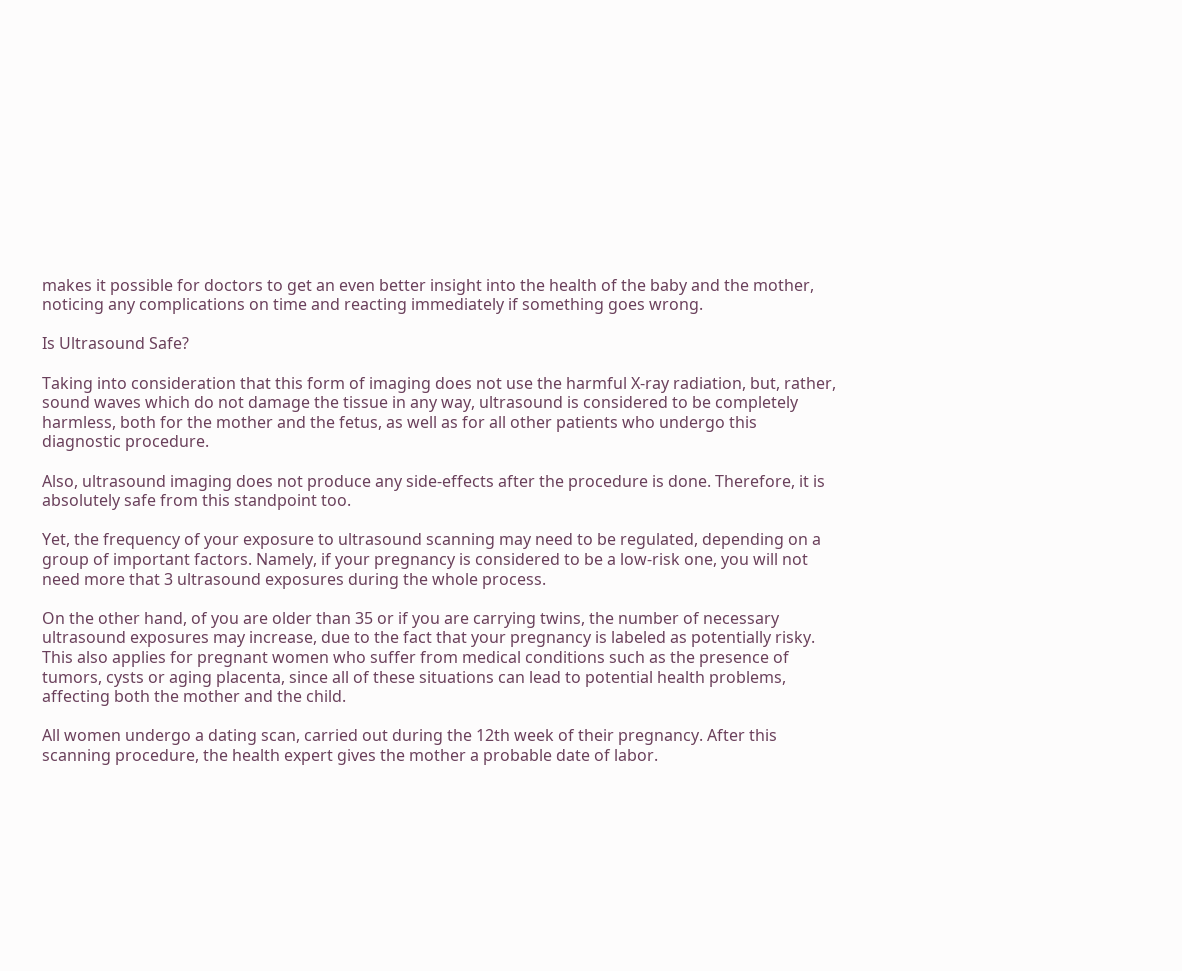makes it possible for doctors to get an even better insight into the health of the baby and the mother, noticing any complications on time and reacting immediately if something goes wrong.

Is Ultrasound Safe?

Taking into consideration that this form of imaging does not use the harmful X-ray radiation, but, rather, sound waves which do not damage the tissue in any way, ultrasound is considered to be completely harmless, both for the mother and the fetus, as well as for all other patients who undergo this diagnostic procedure.

Also, ultrasound imaging does not produce any side-effects after the procedure is done. Therefore, it is absolutely safe from this standpoint too.

Yet, the frequency of your exposure to ultrasound scanning may need to be regulated, depending on a group of important factors. Namely, if your pregnancy is considered to be a low-risk one, you will not need more that 3 ultrasound exposures during the whole process.

On the other hand, of you are older than 35 or if you are carrying twins, the number of necessary ultrasound exposures may increase, due to the fact that your pregnancy is labeled as potentially risky. This also applies for pregnant women who suffer from medical conditions such as the presence of tumors, cysts or aging placenta, since all of these situations can lead to potential health problems, affecting both the mother and the child.

All women undergo a dating scan, carried out during the 12th week of their pregnancy. After this scanning procedure, the health expert gives the mother a probable date of labor.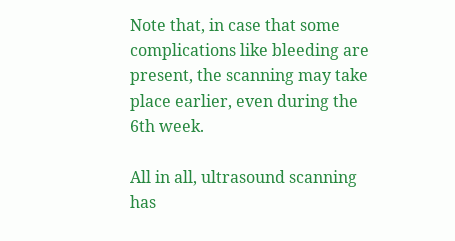Note that, in case that some complications like bleeding are present, the scanning may take place earlier, even during the 6th week.

All in all, ultrasound scanning has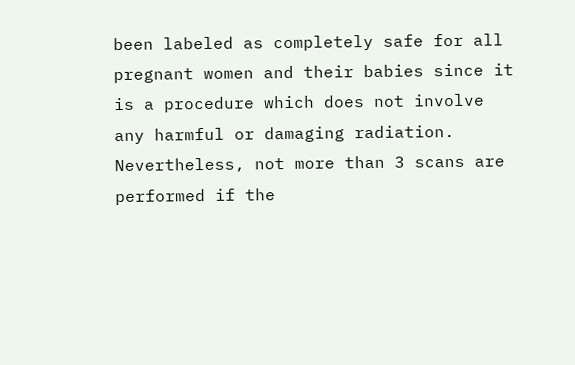been labeled as completely safe for all pregnant women and their babies since it is a procedure which does not involve any harmful or damaging radiation. Nevertheless, not more than 3 scans are performed if the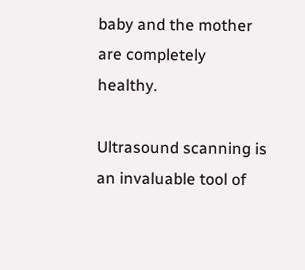baby and the mother are completely healthy.

Ultrasound scanning is an invaluable tool of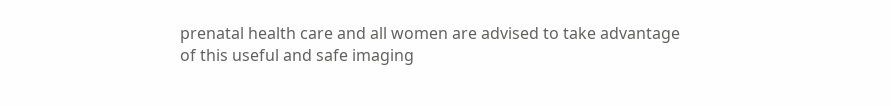prenatal health care and all women are advised to take advantage of this useful and safe imaging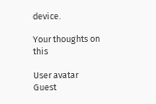device.

Your thoughts on this

User avatar Guest